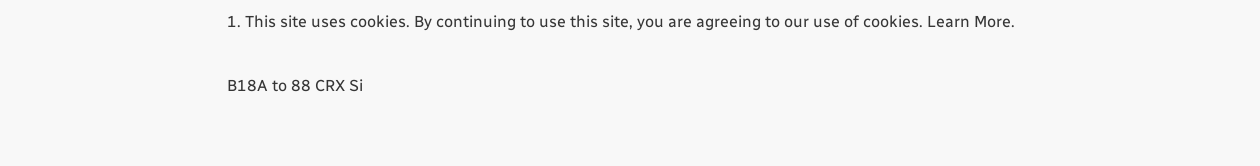1. This site uses cookies. By continuing to use this site, you are agreeing to our use of cookies. Learn More.

B18A to 88 CRX Si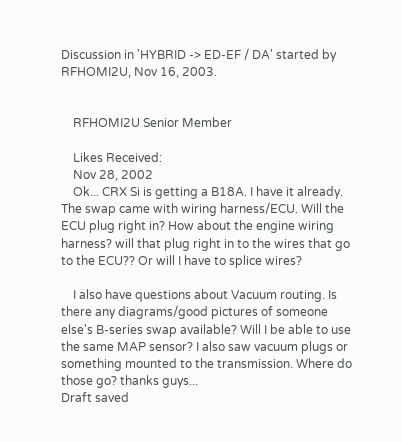Discussion in 'HYBRID -> ED-EF / DA' started by RFHOMI2U, Nov 16, 2003.


    RFHOMI2U Senior Member

    Likes Received:
    Nov 28, 2002
    Ok... CRX Si is getting a B18A. I have it already. The swap came with wiring harness/ECU. Will the ECU plug right in? How about the engine wiring harness? will that plug right in to the wires that go to the ECU?? Or will I have to splice wires?

    I also have questions about Vacuum routing. Is there any diagrams/good pictures of someone else's B-series swap available? Will I be able to use the same MAP sensor? I also saw vacuum plugs or something mounted to the transmission. Where do those go? thanks guys...
Draft saved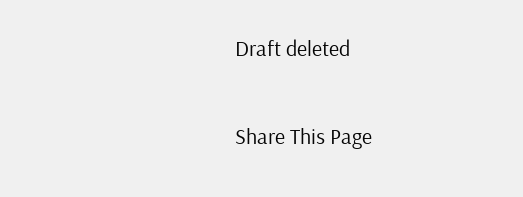Draft deleted

Share This Page